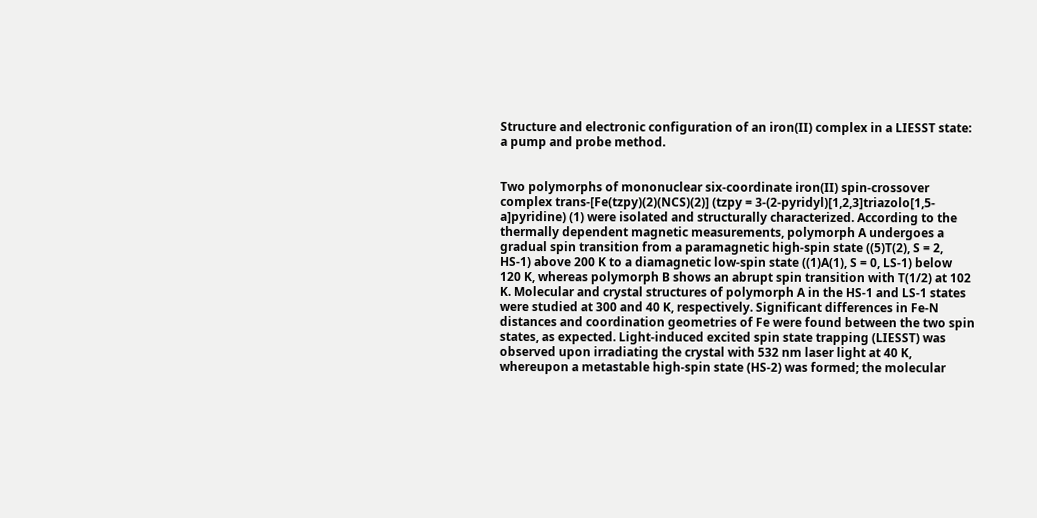Structure and electronic configuration of an iron(II) complex in a LIESST state: a pump and probe method.


Two polymorphs of mononuclear six-coordinate iron(II) spin-crossover complex trans-[Fe(tzpy)(2)(NCS)(2)] (tzpy = 3-(2-pyridyl)[1,2,3]triazolo[1,5-a]pyridine) (1) were isolated and structurally characterized. According to the thermally dependent magnetic measurements, polymorph A undergoes a gradual spin transition from a paramagnetic high-spin state ((5)T(2), S = 2, HS-1) above 200 K to a diamagnetic low-spin state ((1)A(1), S = 0, LS-1) below 120 K, whereas polymorph B shows an abrupt spin transition with T(1/2) at 102 K. Molecular and crystal structures of polymorph A in the HS-1 and LS-1 states were studied at 300 and 40 K, respectively. Significant differences in Fe-N distances and coordination geometries of Fe were found between the two spin states, as expected. Light-induced excited spin state trapping (LIESST) was observed upon irradiating the crystal with 532 nm laser light at 40 K, whereupon a metastable high-spin state (HS-2) was formed; the molecular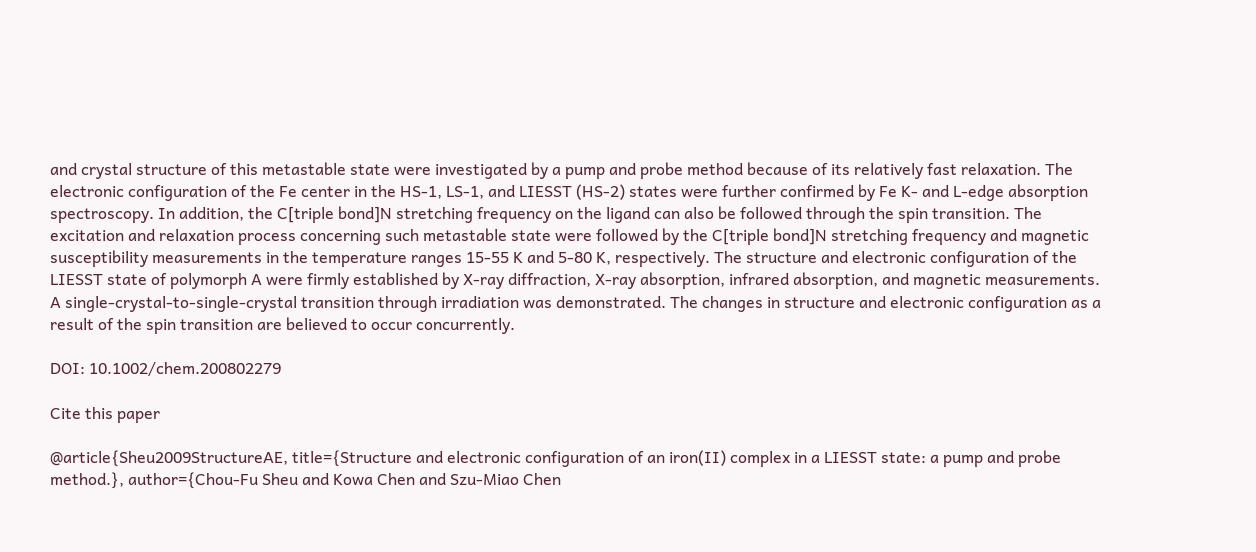and crystal structure of this metastable state were investigated by a pump and probe method because of its relatively fast relaxation. The electronic configuration of the Fe center in the HS-1, LS-1, and LIESST (HS-2) states were further confirmed by Fe K- and L-edge absorption spectroscopy. In addition, the C[triple bond]N stretching frequency on the ligand can also be followed through the spin transition. The excitation and relaxation process concerning such metastable state were followed by the C[triple bond]N stretching frequency and magnetic susceptibility measurements in the temperature ranges 15-55 K and 5-80 K, respectively. The structure and electronic configuration of the LIESST state of polymorph A were firmly established by X-ray diffraction, X-ray absorption, infrared absorption, and magnetic measurements. A single-crystal-to-single-crystal transition through irradiation was demonstrated. The changes in structure and electronic configuration as a result of the spin transition are believed to occur concurrently.

DOI: 10.1002/chem.200802279

Cite this paper

@article{Sheu2009StructureAE, title={Structure and electronic configuration of an iron(II) complex in a LIESST state: a pump and probe method.}, author={Chou-Fu Sheu and Kowa Chen and Szu-Miao Chen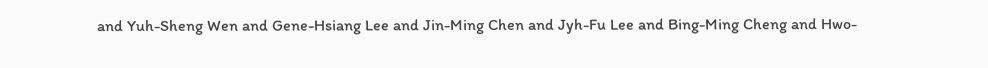and Yuh-Sheng Wen and Gene-Hsiang Lee and Jin-Ming Chen and Jyh-Fu Lee and Bing-Ming Cheng and Hwo-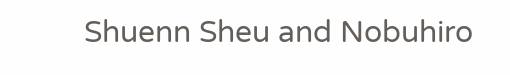Shuenn Sheu and Nobuhiro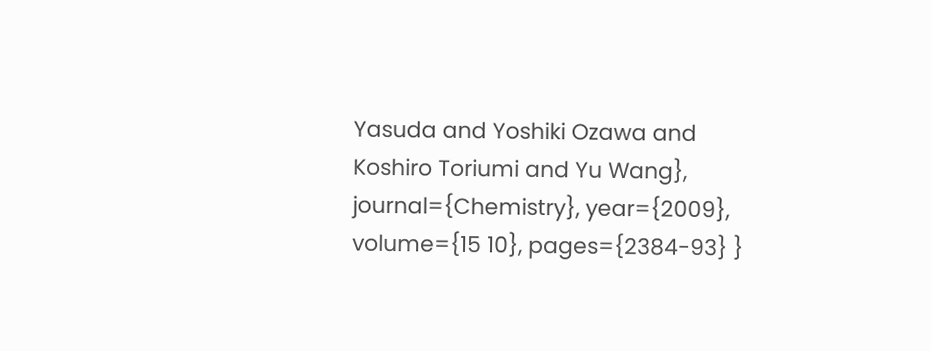Yasuda and Yoshiki Ozawa and Koshiro Toriumi and Yu Wang}, journal={Chemistry}, year={2009}, volume={15 10}, pages={2384-93} }